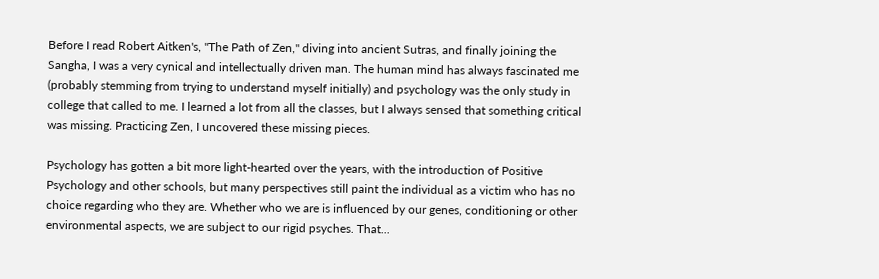Before I read Robert Aitken's, "The Path of Zen," diving into ancient Sutras, and finally joining the Sangha, I was a very cynical and intellectually driven man. The human mind has always fascinated me (probably stemming from trying to understand myself initially) and psychology was the only study in college that called to me. I learned a lot from all the classes, but I always sensed that something critical was missing. Practicing Zen, I uncovered these missing pieces.

Psychology has gotten a bit more light-hearted over the years, with the introduction of Positive Psychology and other schools, but many perspectives still paint the individual as a victim who has no choice regarding who they are. Whether who we are is influenced by our genes, conditioning or other environmental aspects, we are subject to our rigid psyches. That...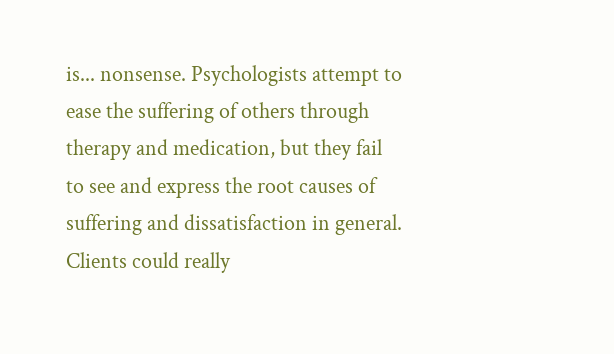is... nonsense. Psychologists attempt to ease the suffering of others through therapy and medication, but they fail to see and express the root causes of suffering and dissatisfaction in general. Clients could really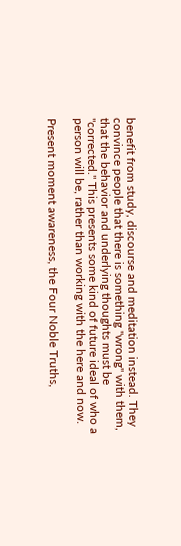benefit from study, discourse and meditation instead. They convince people that there is something "wrong" with them, that the behavior and underlying thoughts must be "corrected." This presents some kind of future ideal of who a person will be, rather than working with the here and now.

Present moment awareness, the Four Noble Truths,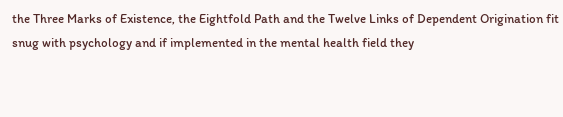the Three Marks of Existence, the Eightfold Path and the Twelve Links of Dependent Origination fit snug with psychology and if implemented in the mental health field they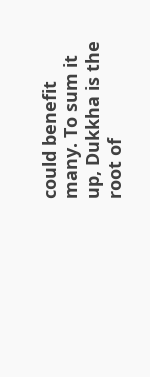could benefit many. To sum it up, Dukkha is the root of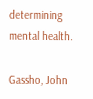determining mental health.

Gassho, John